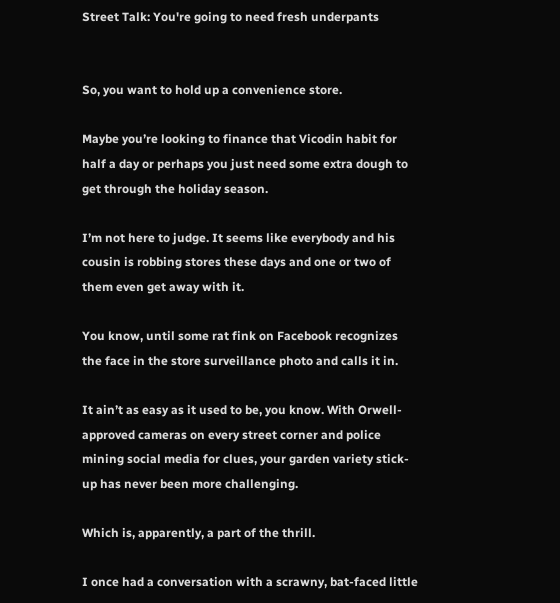Street Talk: You're going to need fresh underpants


So, you want to hold up a convenience store.

Maybe you’re looking to finance that Vicodin habit for half a day or perhaps you just need some extra dough to get through the holiday season.

I’m not here to judge. It seems like everybody and his cousin is robbing stores these days and one or two of them even get away with it.

You know, until some rat fink on Facebook recognizes the face in the store surveillance photo and calls it in.

It ain’t as easy as it used to be, you know. With Orwell-approved cameras on every street corner and police mining social media for clues, your garden variety stick-up has never been more challenging.

Which is, apparently, a part of the thrill.

I once had a conversation with a scrawny, bat-faced little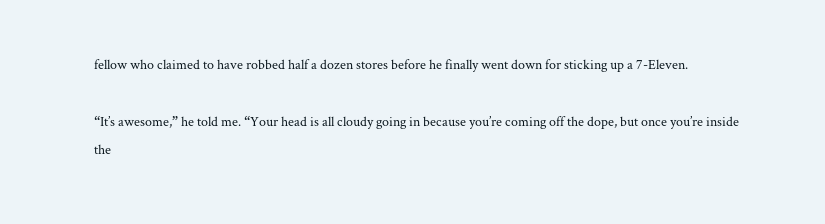fellow who claimed to have robbed half a dozen stores before he finally went down for sticking up a 7-Eleven.

“It’s awesome,” he told me. “Your head is all cloudy going in because you’re coming off the dope, but once you’re inside the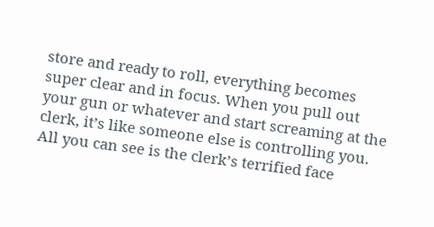store and ready to roll, everything becomes super clear and in focus. When you pull out your gun or whatever and start screaming at the clerk, it’s like someone else is controlling you. All you can see is the clerk’s terrified face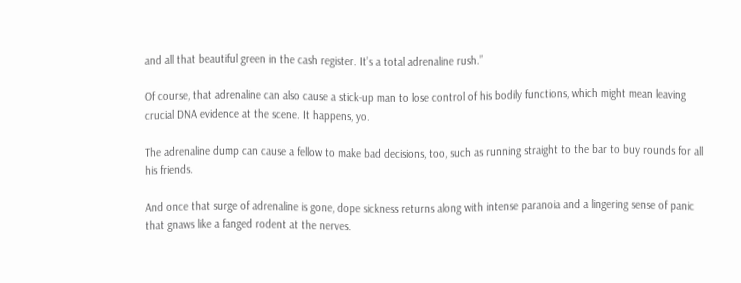and all that beautiful green in the cash register. It’s a total adrenaline rush.”

Of course, that adrenaline can also cause a stick-up man to lose control of his bodily functions, which might mean leaving crucial DNA evidence at the scene. It happens, yo.

The adrenaline dump can cause a fellow to make bad decisions, too, such as running straight to the bar to buy rounds for all his friends.

And once that surge of adrenaline is gone, dope sickness returns along with intense paranoia and a lingering sense of panic that gnaws like a fanged rodent at the nerves.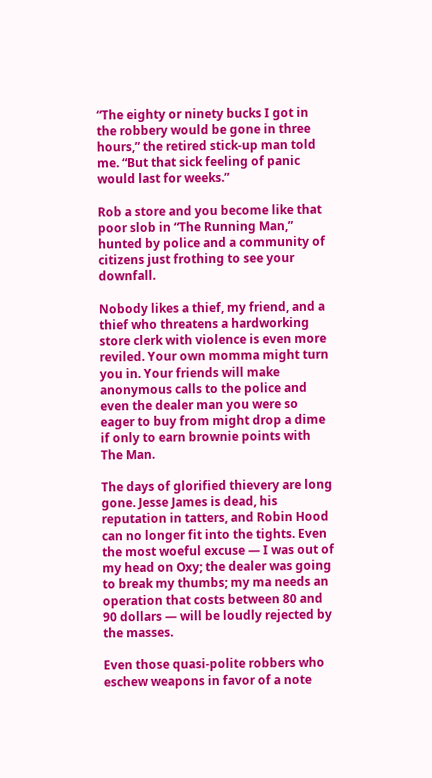“The eighty or ninety bucks I got in the robbery would be gone in three hours,” the retired stick-up man told me. “But that sick feeling of panic would last for weeks.”

Rob a store and you become like that poor slob in “The Running Man,” hunted by police and a community of citizens just frothing to see your downfall.

Nobody likes a thief, my friend, and a thief who threatens a hardworking store clerk with violence is even more reviled. Your own momma might turn you in. Your friends will make anonymous calls to the police and even the dealer man you were so eager to buy from might drop a dime if only to earn brownie points with The Man.

The days of glorified thievery are long gone. Jesse James is dead, his reputation in tatters, and Robin Hood can no longer fit into the tights. Even the most woeful excuse — I was out of my head on Oxy; the dealer was going to break my thumbs; my ma needs an operation that costs between 80 and 90 dollars — will be loudly rejected by the masses.

Even those quasi-polite robbers who eschew weapons in favor of a note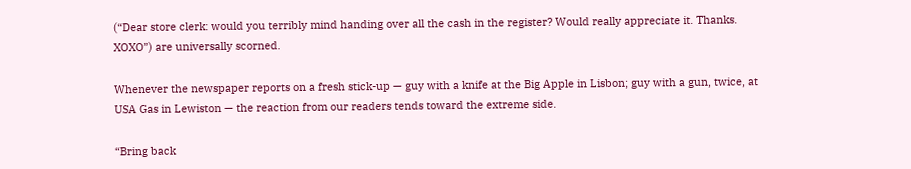(“Dear store clerk: would you terribly mind handing over all the cash in the register? Would really appreciate it. Thanks. XOXO”) are universally scorned.

Whenever the newspaper reports on a fresh stick-up — guy with a knife at the Big Apple in Lisbon; guy with a gun, twice, at USA Gas in Lewiston — the reaction from our readers tends toward the extreme side.

“Bring back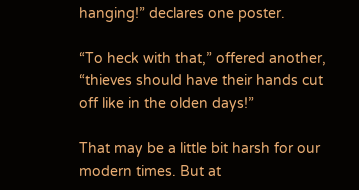hanging!” declares one poster.

“To heck with that,” offered another, “thieves should have their hands cut off like in the olden days!”

That may be a little bit harsh for our modern times. But at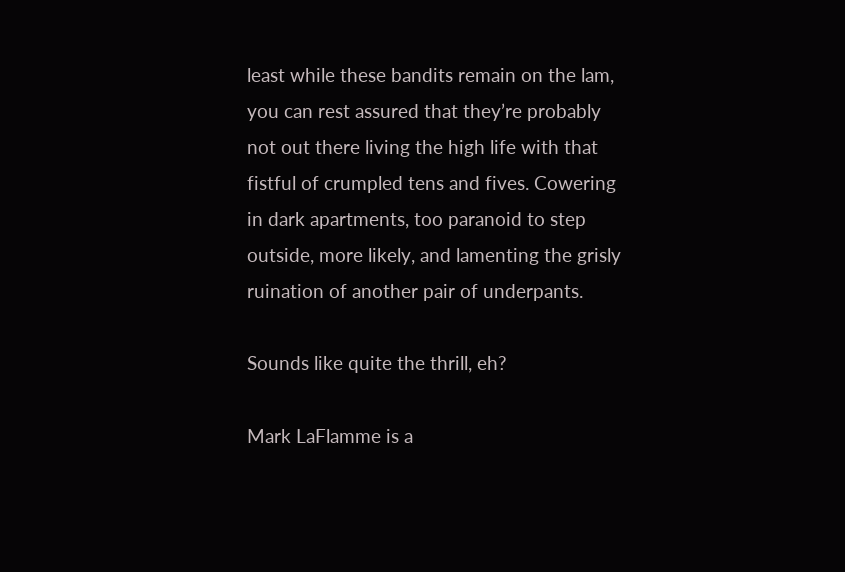least while these bandits remain on the lam, you can rest assured that they’re probably not out there living the high life with that fistful of crumpled tens and fives. Cowering in dark apartments, too paranoid to step outside, more likely, and lamenting the grisly ruination of another pair of underpants.

Sounds like quite the thrill, eh?

Mark LaFlamme is a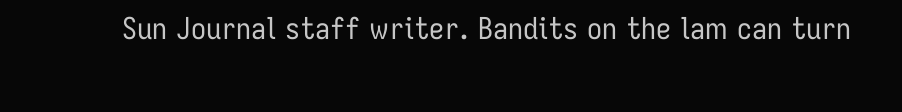Sun Journal staff writer. Bandits on the lam can turn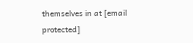themselves in at [email protected]